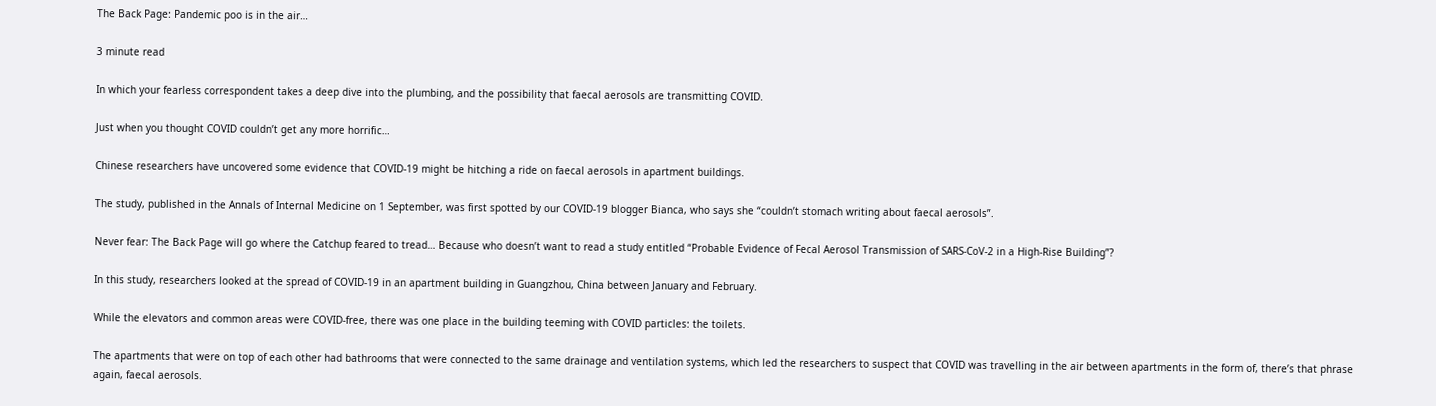The Back Page: Pandemic poo is in the air…

3 minute read

In which your fearless correspondent takes a deep dive into the plumbing, and the possibility that faecal aerosols are transmitting COVID.

Just when you thought COVID couldn’t get any more horrific…

Chinese researchers have uncovered some evidence that COVID-19 might be hitching a ride on faecal aerosols in apartment buildings.

The study, published in the Annals of Internal Medicine on 1 September, was first spotted by our COVID-19 blogger Bianca, who says she “couldn’t stomach writing about faecal aerosols”.

Never fear: The Back Page will go where the Catchup feared to tread… Because who doesn’t want to read a study entitled “Probable Evidence of Fecal Aerosol Transmission of SARS-CoV-2 in a High-Rise Building”?

In this study, researchers looked at the spread of COVID-19 in an apartment building in Guangzhou, China between January and February.

While the elevators and common areas were COVID-free, there was one place in the building teeming with COVID particles: the toilets.

The apartments that were on top of each other had bathrooms that were connected to the same drainage and ventilation systems, which led the researchers to suspect that COVID was travelling in the air between apartments in the form of, there’s that phrase again, faecal aerosols.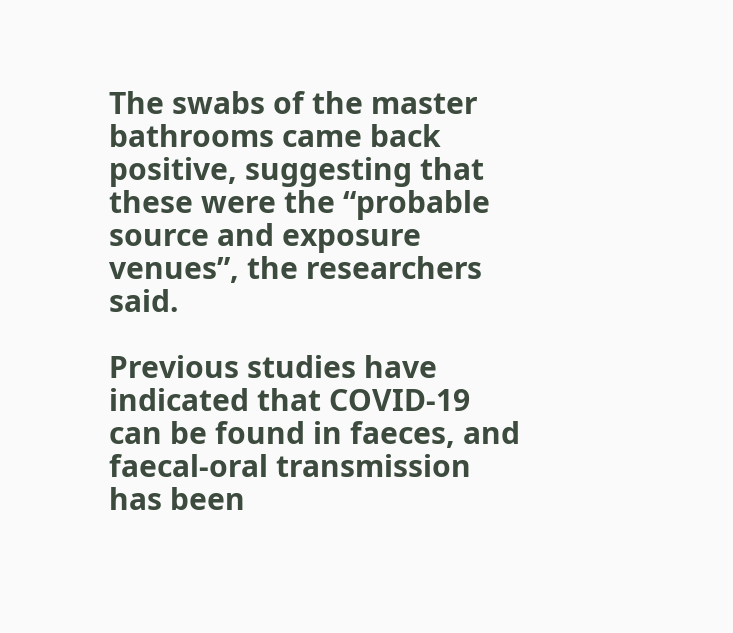The swabs of the master bathrooms came back positive, suggesting that these were the “probable source and exposure venues”, the researchers said.

Previous studies have indicated that COVID-19 can be found in faeces, and faecal-oral transmission has been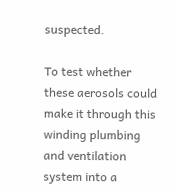suspected.

To test whether these aerosols could make it through this winding plumbing and ventilation system into a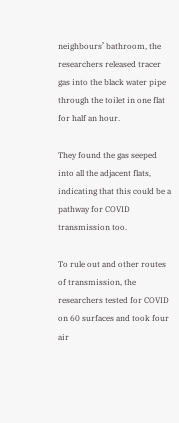neighbours’ bathroom, the researchers released tracer gas into the black water pipe through the toilet in one flat for half an hour.

They found the gas seeped into all the adjacent flats, indicating that this could be a pathway for COVID transmission too.

To rule out and other routes of transmission, the researchers tested for COVID on 60 surfaces and took four air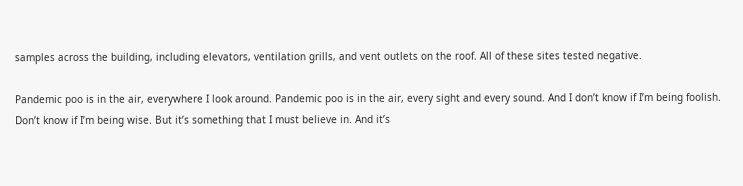samples across the building, including elevators, ventilation grills, and vent outlets on the roof. All of these sites tested negative.

Pandemic poo is in the air, everywhere I look around. Pandemic poo is in the air, every sight and every sound. And I don’t know if I’m being foolish. Don’t know if I’m being wise. But it’s something that I must believe in. And it’s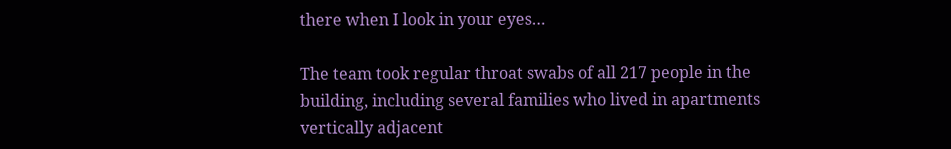there when I look in your eyes…

The team took regular throat swabs of all 217 people in the building, including several families who lived in apartments vertically adjacent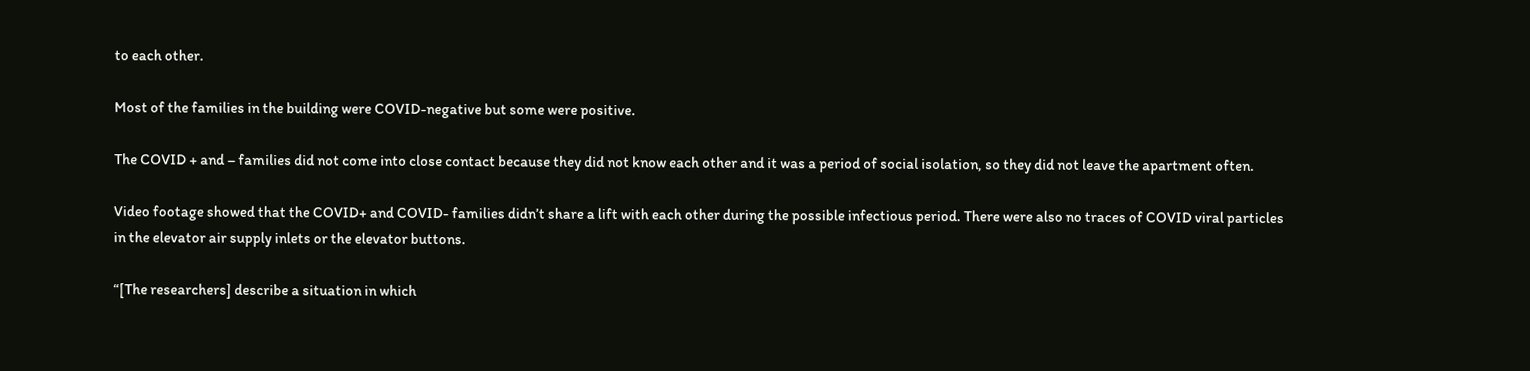to each other.

Most of the families in the building were COVID-negative but some were positive.

The COVID + and – families did not come into close contact because they did not know each other and it was a period of social isolation, so they did not leave the apartment often.

Video footage showed that the COVID+ and COVID- families didn’t share a lift with each other during the possible infectious period. There were also no traces of COVID viral particles in the elevator air supply inlets or the elevator buttons.

“[The researchers] describe a situation in which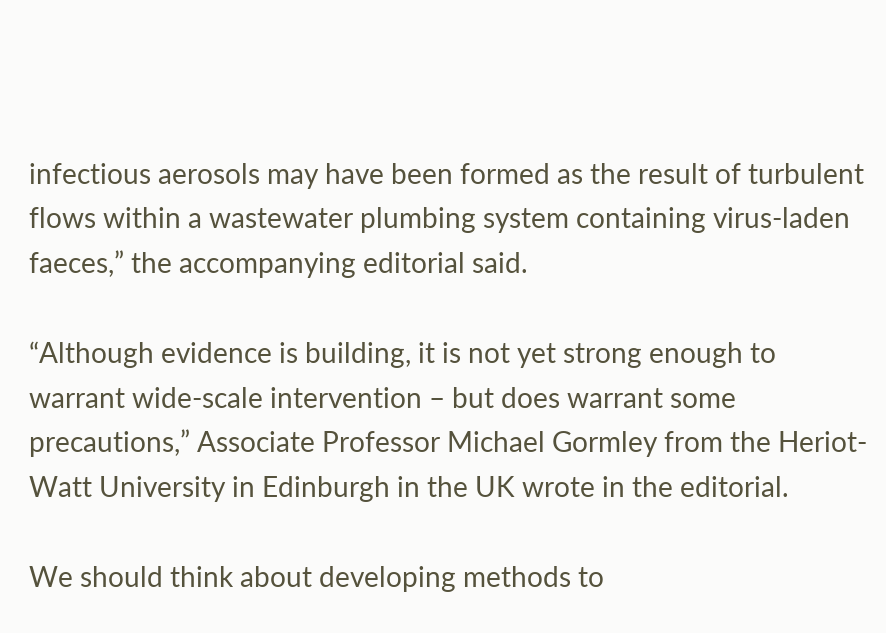infectious aerosols may have been formed as the result of turbulent flows within a wastewater plumbing system containing virus-laden faeces,” the accompanying editorial said.

“Although evidence is building, it is not yet strong enough to warrant wide-scale intervention – but does warrant some precautions,” Associate Professor Michael Gormley from the Heriot-Watt University in Edinburgh in the UK wrote in the editorial.

We should think about developing methods to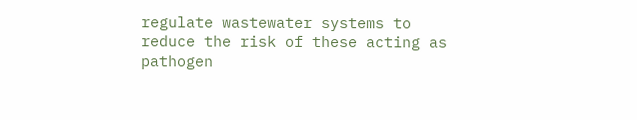regulate wastewater systems to reduce the risk of these acting as pathogen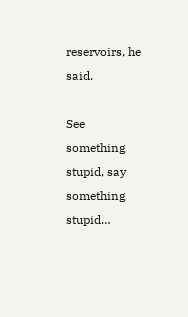reservoirs, he said.

See something stupid, say something stupid…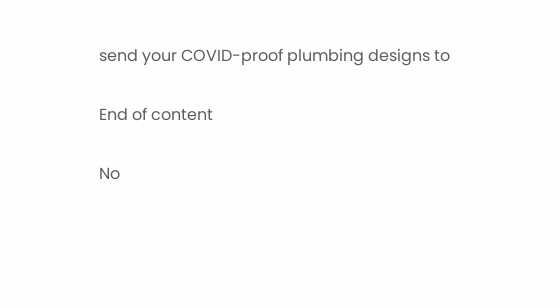send your COVID-proof plumbing designs to

End of content

No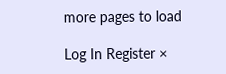more pages to load

Log In Register ×